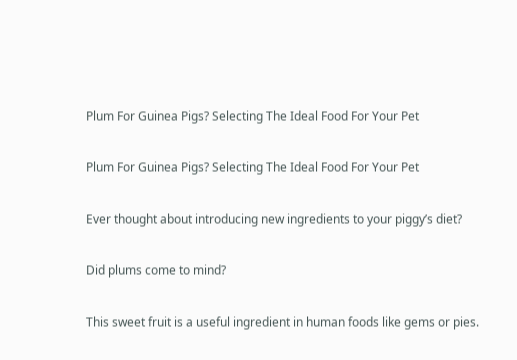Plum For Guinea Pigs? Selecting The Ideal Food For Your Pet

Plum For Guinea Pigs? Selecting The Ideal Food For Your Pet

Ever thought about introducing new ingredients to your piggy’s diet?

Did plums come to mind?

This sweet fruit is a useful ingredient in human foods like gems or pies.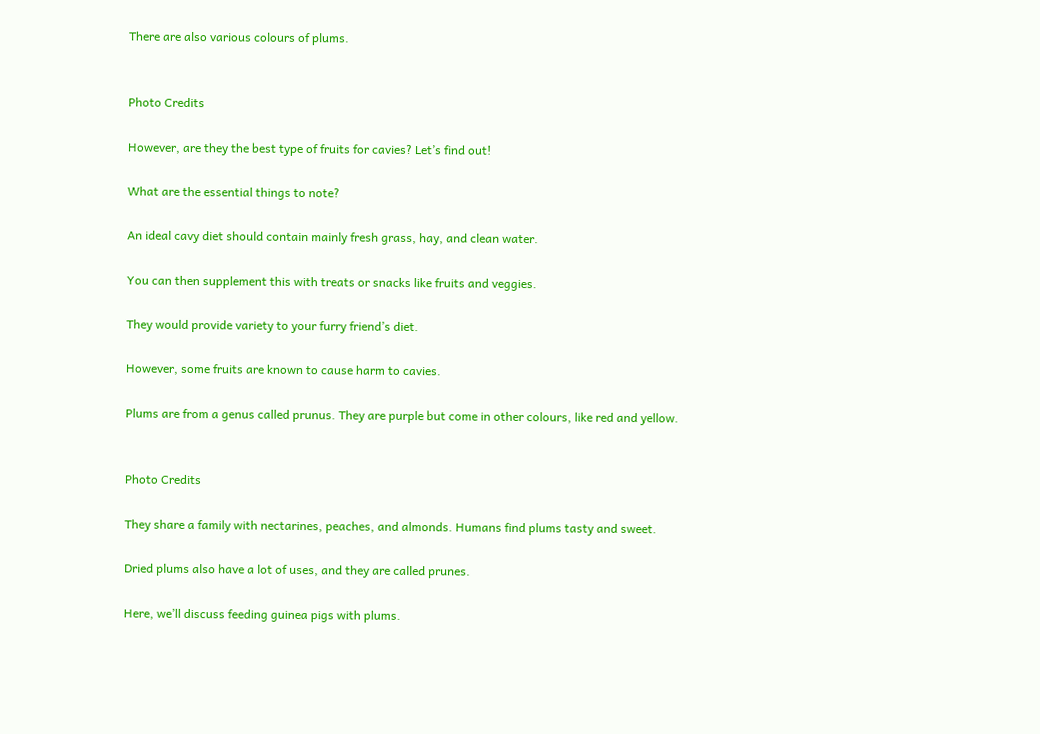There are also various colours of plums.


Photo Credits

However, are they the best type of fruits for cavies? Let’s find out!

What are the essential things to note?

An ideal cavy diet should contain mainly fresh grass, hay, and clean water.

You can then supplement this with treats or snacks like fruits and veggies.

They would provide variety to your furry friend’s diet.

However, some fruits are known to cause harm to cavies.

Plums are from a genus called prunus. They are purple but come in other colours, like red and yellow.


Photo Credits

They share a family with nectarines, peaches, and almonds. Humans find plums tasty and sweet.

Dried plums also have a lot of uses, and they are called prunes.

Here, we’ll discuss feeding guinea pigs with plums.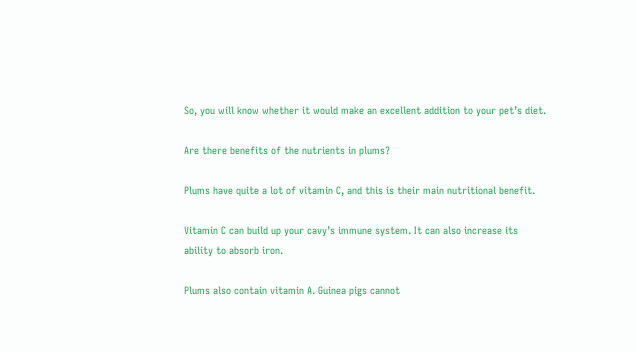So, you will know whether it would make an excellent addition to your pet’s diet.

Are there benefits of the nutrients in plums?

Plums have quite a lot of vitamin C, and this is their main nutritional benefit.

Vitamin C can build up your cavy’s immune system. It can also increase its ability to absorb iron.

Plums also contain vitamin A. Guinea pigs cannot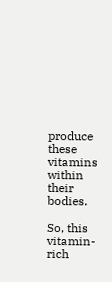produce these vitamins within their bodies.

So, this vitamin-rich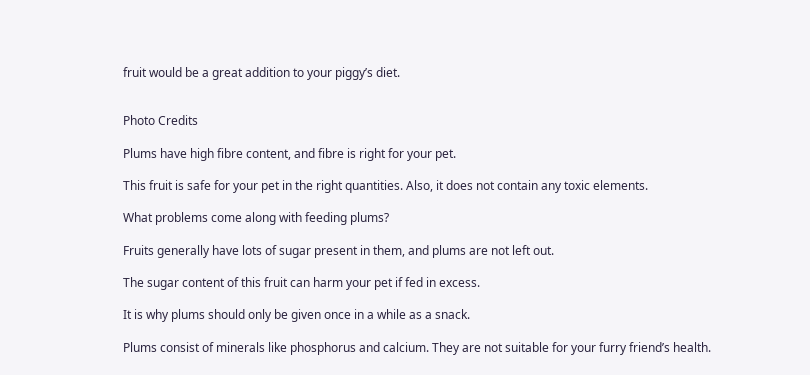fruit would be a great addition to your piggy’s diet.


Photo Credits

Plums have high fibre content, and fibre is right for your pet.

This fruit is safe for your pet in the right quantities. Also, it does not contain any toxic elements.

What problems come along with feeding plums?

Fruits generally have lots of sugar present in them, and plums are not left out.

The sugar content of this fruit can harm your pet if fed in excess.

It is why plums should only be given once in a while as a snack.

Plums consist of minerals like phosphorus and calcium. They are not suitable for your furry friend’s health.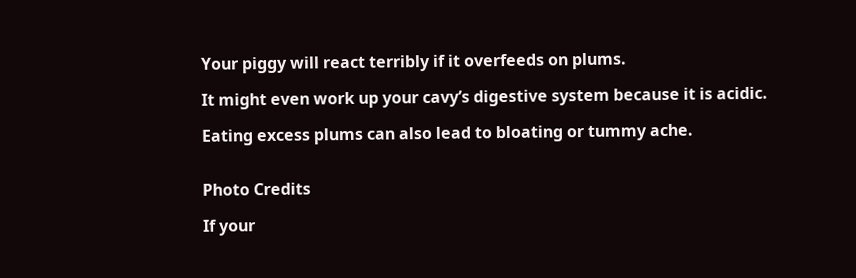Your piggy will react terribly if it overfeeds on plums.

It might even work up your cavy’s digestive system because it is acidic.

Eating excess plums can also lead to bloating or tummy ache.


Photo Credits

If your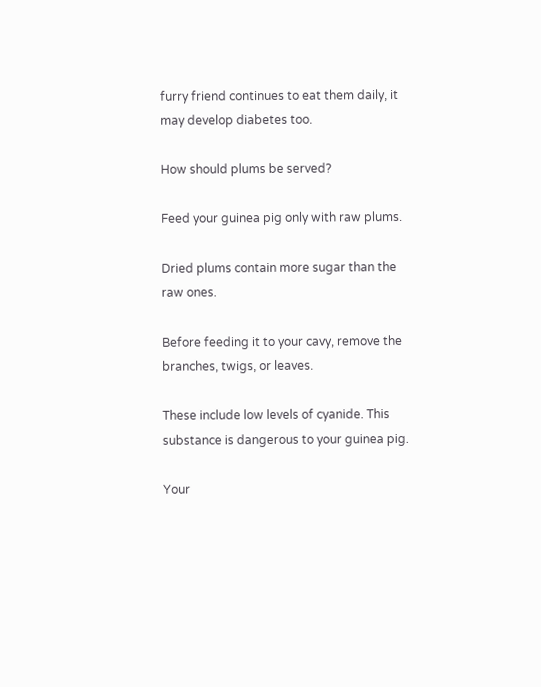furry friend continues to eat them daily, it may develop diabetes too.

How should plums be served?

Feed your guinea pig only with raw plums.

Dried plums contain more sugar than the raw ones.

Before feeding it to your cavy, remove the branches, twigs, or leaves.

These include low levels of cyanide. This substance is dangerous to your guinea pig.

Your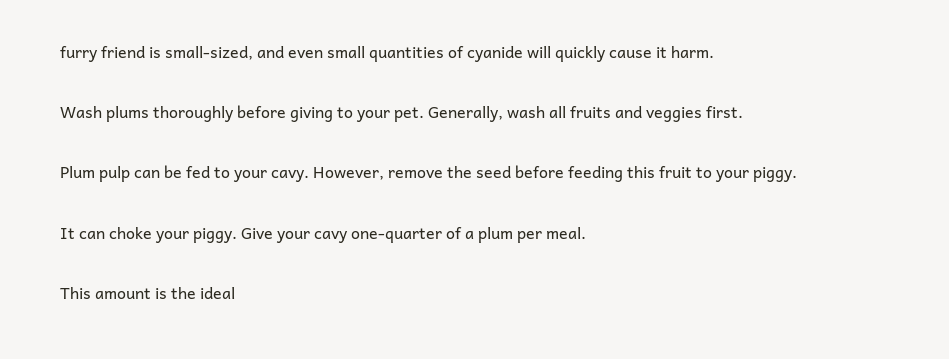furry friend is small-sized, and even small quantities of cyanide will quickly cause it harm.

Wash plums thoroughly before giving to your pet. Generally, wash all fruits and veggies first.

Plum pulp can be fed to your cavy. However, remove the seed before feeding this fruit to your piggy.

It can choke your piggy. Give your cavy one-quarter of a plum per meal.

This amount is the ideal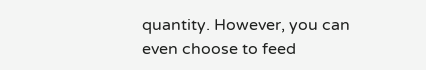quantity. However, you can even choose to feed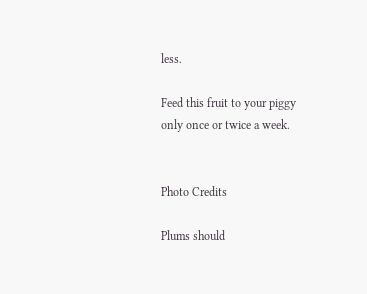less.

Feed this fruit to your piggy only once or twice a week.


Photo Credits

Plums should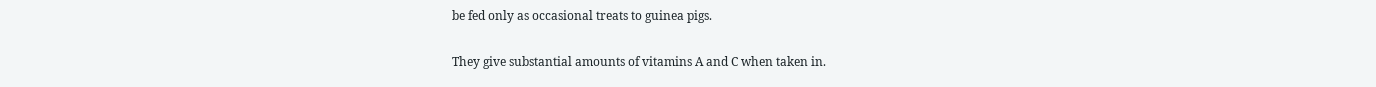be fed only as occasional treats to guinea pigs.

They give substantial amounts of vitamins A and C when taken in.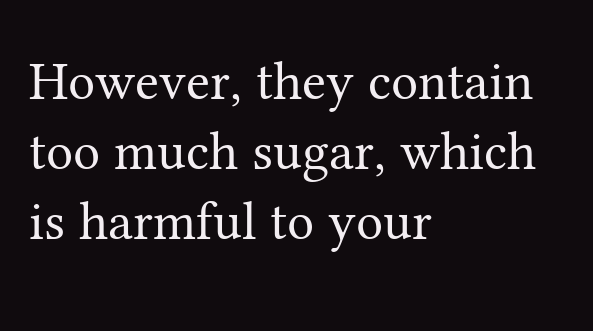However, they contain too much sugar, which is harmful to your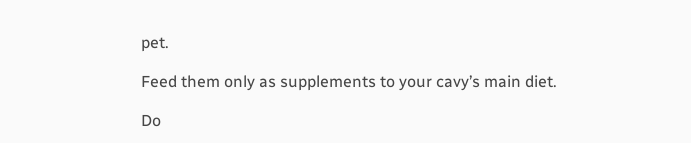pet.

Feed them only as supplements to your cavy’s main diet.

Do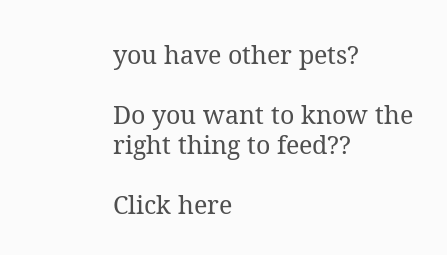you have other pets?

Do you want to know the right thing to feed??

Click here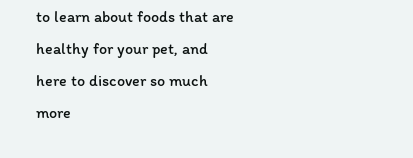to learn about foods that are healthy for your pet, and here to discover so much more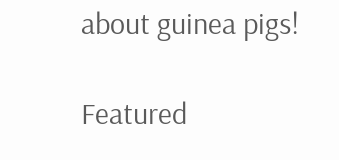about guinea pigs!

Featured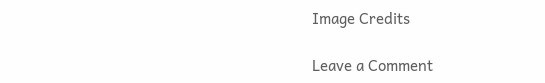Image Credits

Leave a Comment